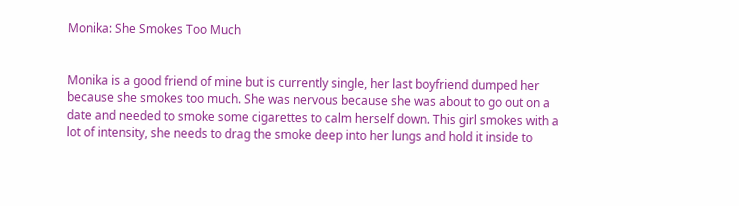Monika: She Smokes Too Much


Monika is a good friend of mine but is currently single, her last boyfriend dumped her because she smokes too much. She was nervous because she was about to go out on a date and needed to smoke some cigarettes to calm herself down. This girl smokes with a lot of intensity, she needs to drag the smoke deep into her lungs and hold it inside to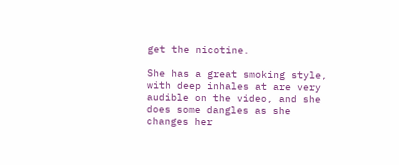get the nicotine.

She has a great smoking style, with deep inhales at are very audible on the video, and she does some dangles as she changes her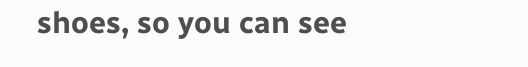shoes, so you can see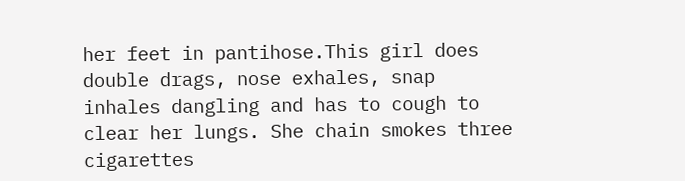her feet in pantihose.This girl does double drags, nose exhales, snap inhales dangling and has to cough to clear her lungs. She chain smokes three cigarettes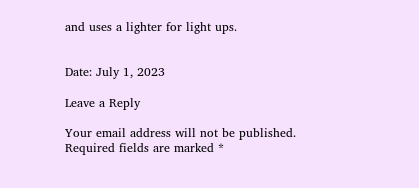and uses a lighter for light ups.


Date: July 1, 2023

Leave a Reply

Your email address will not be published. Required fields are marked *